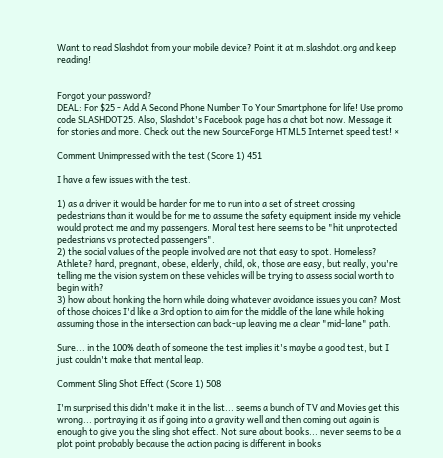Want to read Slashdot from your mobile device? Point it at m.slashdot.org and keep reading!


Forgot your password?
DEAL: For $25 - Add A Second Phone Number To Your Smartphone for life! Use promo code SLASHDOT25. Also, Slashdot's Facebook page has a chat bot now. Message it for stories and more. Check out the new SourceForge HTML5 Internet speed test! ×

Comment Unimpressed with the test (Score 1) 451

I have a few issues with the test.

1) as a driver it would be harder for me to run into a set of street crossing pedestrians than it would be for me to assume the safety equipment inside my vehicle would protect me and my passengers. Moral test here seems to be "hit unprotected pedestrians vs protected passengers".
2) the social values of the people involved are not that easy to spot. Homeless? Athlete? hard, pregnant, obese, elderly, child, ok, those are easy, but really, you're telling me the vision system on these vehicles will be trying to assess social worth to begin with?
3) how about honking the horn while doing whatever avoidance issues you can? Most of those choices I'd like a 3rd option to aim for the middle of the lane while hoking assuming those in the intersection can back-up leaving me a clear "mid-lane" path.

Sure... in the 100% death of someone the test implies it's maybe a good test, but I just couldn't make that mental leap.

Comment Sling Shot Effect (Score 1) 508

I'm surprised this didn't make it in the list... seems a bunch of TV and Movies get this wrong... portraying it as if going into a gravity well and then coming out again is enough to give you the sling shot effect. Not sure about books... never seems to be a plot point probably because the action pacing is different in books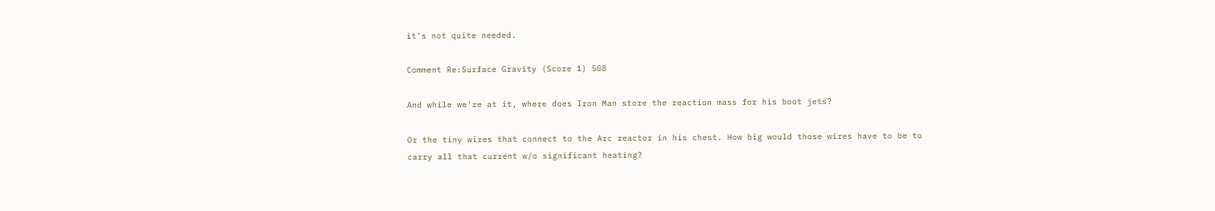it's not quite needed.

Comment Re:Surface Gravity (Score 1) 508

And while we're at it, where does Iron Man store the reaction mass for his boot jets?

Or the tiny wires that connect to the Arc reactor in his chest. How big would those wires have to be to carry all that current w/o significant heating?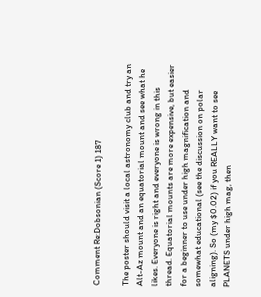Comment Re:Dobsonian (Score 1) 187

The poster should visit a local astronomy club and try an Alt-Az mount and an equatorial mount and see what he likes. Everyone is right and everyone is wrong in this thread. Equatorial mounts are more expensive, but easier for a beginner to use under high magnification and somewhat educational (see the discussion on polar aligning). So (my $0.02) if you REALLY want to see PLANETS under high mag, then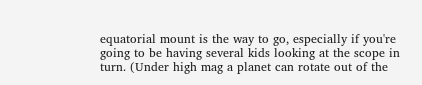equatorial mount is the way to go, especially if you're going to be having several kids looking at the scope in turn. (Under high mag a planet can rotate out of the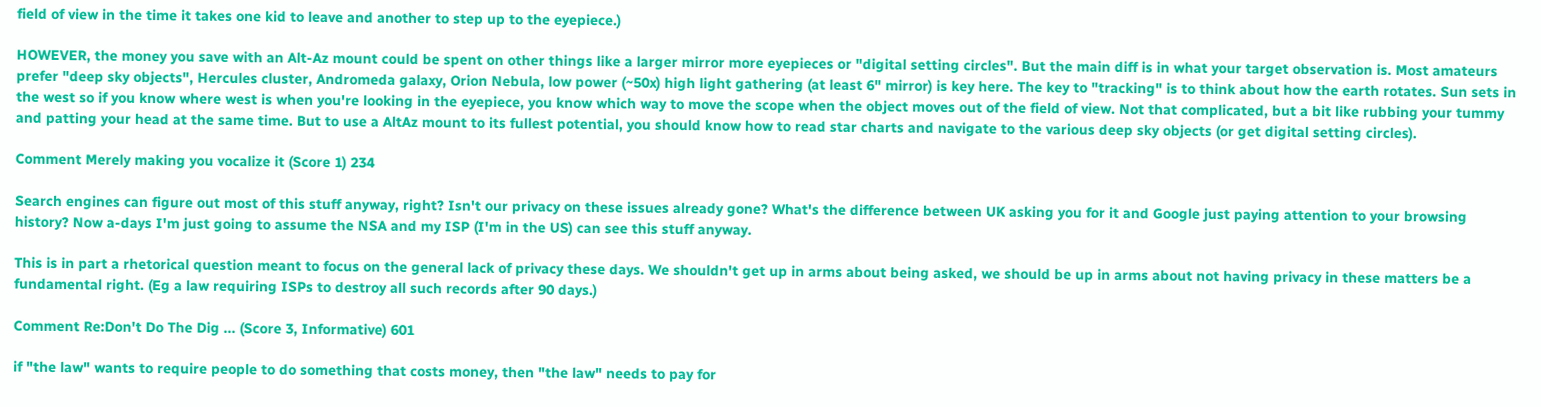field of view in the time it takes one kid to leave and another to step up to the eyepiece.)

HOWEVER, the money you save with an Alt-Az mount could be spent on other things like a larger mirror more eyepieces or "digital setting circles". But the main diff is in what your target observation is. Most amateurs prefer "deep sky objects", Hercules cluster, Andromeda galaxy, Orion Nebula, low power (~50x) high light gathering (at least 6" mirror) is key here. The key to "tracking" is to think about how the earth rotates. Sun sets in the west so if you know where west is when you're looking in the eyepiece, you know which way to move the scope when the object moves out of the field of view. Not that complicated, but a bit like rubbing your tummy and patting your head at the same time. But to use a AltAz mount to its fullest potential, you should know how to read star charts and navigate to the various deep sky objects (or get digital setting circles).

Comment Merely making you vocalize it (Score 1) 234

Search engines can figure out most of this stuff anyway, right? Isn't our privacy on these issues already gone? What's the difference between UK asking you for it and Google just paying attention to your browsing history? Now a-days I'm just going to assume the NSA and my ISP (I'm in the US) can see this stuff anyway.

This is in part a rhetorical question meant to focus on the general lack of privacy these days. We shouldn't get up in arms about being asked, we should be up in arms about not having privacy in these matters be a fundamental right. (Eg a law requiring ISPs to destroy all such records after 90 days.)

Comment Re:Don't Do The Dig ... (Score 3, Informative) 601

if "the law" wants to require people to do something that costs money, then "the law" needs to pay for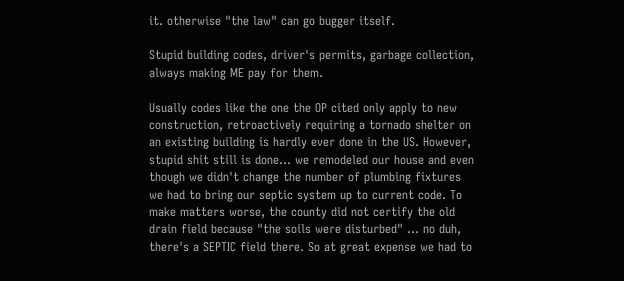it. otherwise "the law" can go bugger itself.

Stupid building codes, driver's permits, garbage collection, always making ME pay for them.

Usually codes like the one the OP cited only apply to new construction, retroactively requiring a tornado shelter on an existing building is hardly ever done in the US. However, stupid shit still is done... we remodeled our house and even though we didn't change the number of plumbing fixtures we had to bring our septic system up to current code. To make matters worse, the county did not certify the old drain field because "the soils were disturbed" ... no duh, there's a SEPTIC field there. So at great expense we had to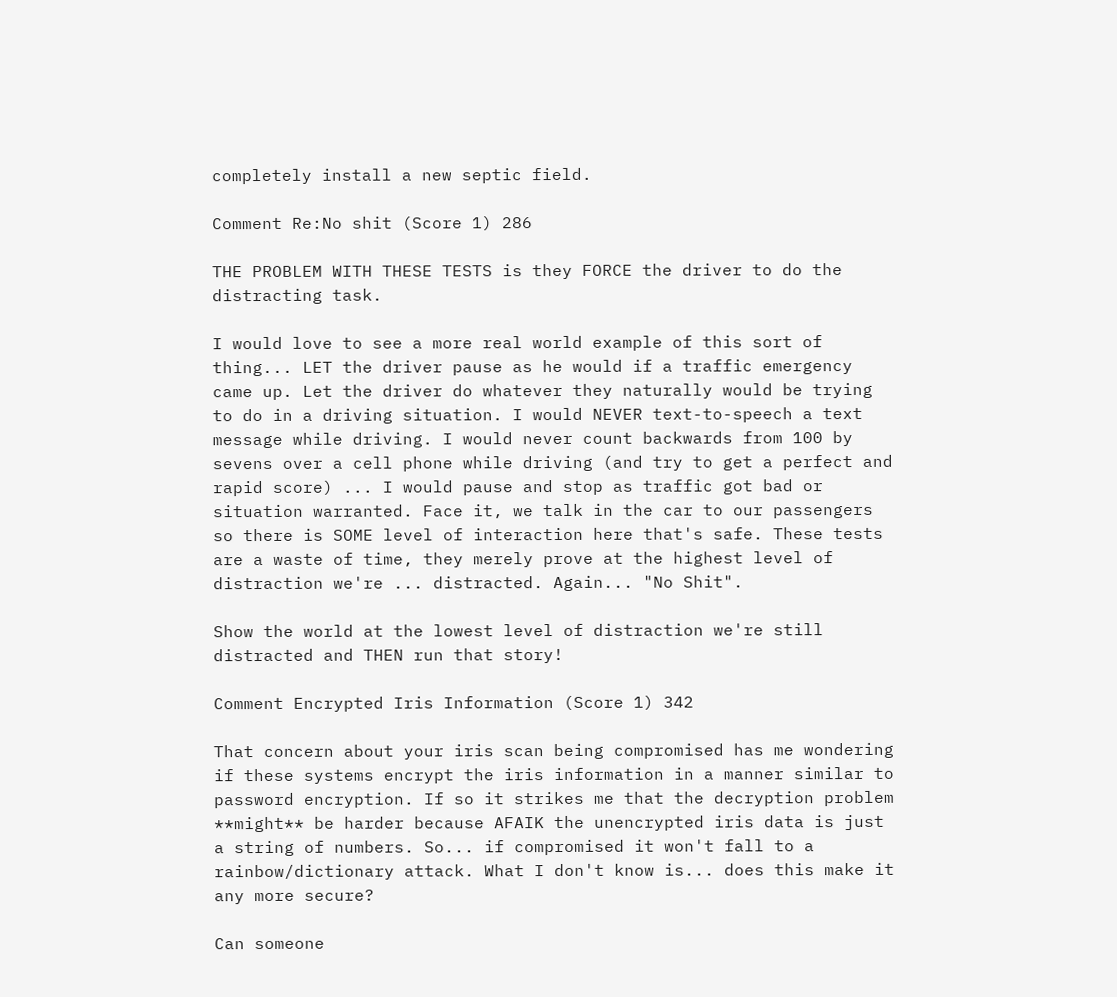completely install a new septic field.

Comment Re:No shit (Score 1) 286

THE PROBLEM WITH THESE TESTS is they FORCE the driver to do the distracting task.

I would love to see a more real world example of this sort of thing... LET the driver pause as he would if a traffic emergency came up. Let the driver do whatever they naturally would be trying to do in a driving situation. I would NEVER text-to-speech a text message while driving. I would never count backwards from 100 by sevens over a cell phone while driving (and try to get a perfect and rapid score) ... I would pause and stop as traffic got bad or situation warranted. Face it, we talk in the car to our passengers so there is SOME level of interaction here that's safe. These tests are a waste of time, they merely prove at the highest level of distraction we're ... distracted. Again... "No Shit".

Show the world at the lowest level of distraction we're still distracted and THEN run that story!

Comment Encrypted Iris Information (Score 1) 342

That concern about your iris scan being compromised has me wondering if these systems encrypt the iris information in a manner similar to password encryption. If so it strikes me that the decryption problem **might** be harder because AFAIK the unencrypted iris data is just a string of numbers. So... if compromised it won't fall to a rainbow/dictionary attack. What I don't know is... does this make it any more secure?

Can someone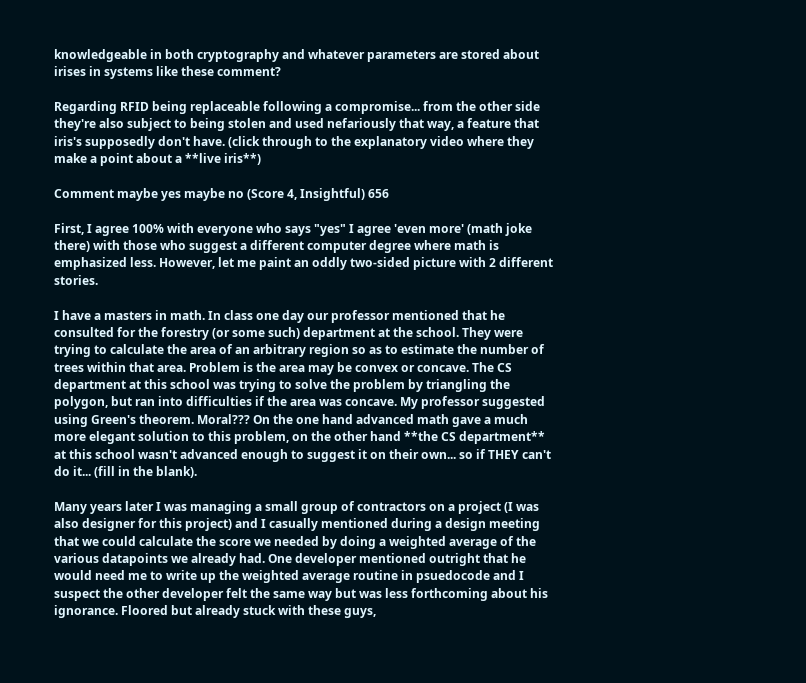knowledgeable in both cryptography and whatever parameters are stored about irises in systems like these comment?

Regarding RFID being replaceable following a compromise... from the other side they're also subject to being stolen and used nefariously that way, a feature that iris's supposedly don't have. (click through to the explanatory video where they make a point about a **live iris**)

Comment maybe yes maybe no (Score 4, Insightful) 656

First, I agree 100% with everyone who says "yes" I agree 'even more' (math joke there) with those who suggest a different computer degree where math is emphasized less. However, let me paint an oddly two-sided picture with 2 different stories.

I have a masters in math. In class one day our professor mentioned that he consulted for the forestry (or some such) department at the school. They were trying to calculate the area of an arbitrary region so as to estimate the number of trees within that area. Problem is the area may be convex or concave. The CS department at this school was trying to solve the problem by triangling the polygon, but ran into difficulties if the area was concave. My professor suggested using Green's theorem. Moral??? On the one hand advanced math gave a much more elegant solution to this problem, on the other hand **the CS department** at this school wasn't advanced enough to suggest it on their own... so if THEY can't do it... (fill in the blank).

Many years later I was managing a small group of contractors on a project (I was also designer for this project) and I casually mentioned during a design meeting that we could calculate the score we needed by doing a weighted average of the various datapoints we already had. One developer mentioned outright that he would need me to write up the weighted average routine in psuedocode and I suspect the other developer felt the same way but was less forthcoming about his ignorance. Floored but already stuck with these guys,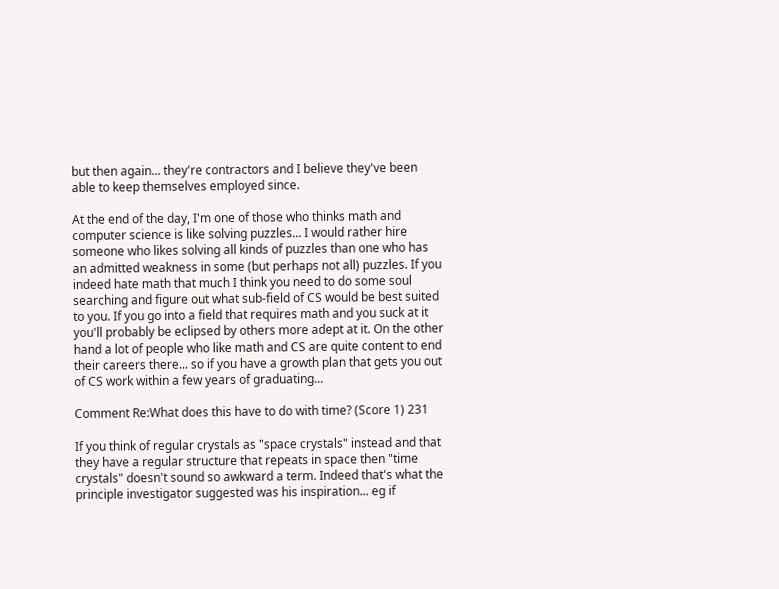but then again... they're contractors and I believe they've been able to keep themselves employed since.

At the end of the day, I'm one of those who thinks math and computer science is like solving puzzles... I would rather hire someone who likes solving all kinds of puzzles than one who has an admitted weakness in some (but perhaps not all) puzzles. If you indeed hate math that much I think you need to do some soul searching and figure out what sub-field of CS would be best suited to you. If you go into a field that requires math and you suck at it you'll probably be eclipsed by others more adept at it. On the other hand a lot of people who like math and CS are quite content to end their careers there... so if you have a growth plan that gets you out of CS work within a few years of graduating...

Comment Re:What does this have to do with time? (Score 1) 231

If you think of regular crystals as "space crystals" instead and that they have a regular structure that repeats in space then "time crystals" doesn't sound so awkward a term. Indeed that's what the principle investigator suggested was his inspiration... eg if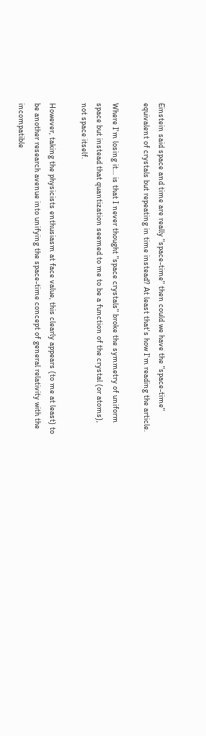Einstein said space and time are really "space-time" then could we have the "space-time" equivalent of crystals but repeating in time instead? At least that's how I'm reading the article.

Where I'm losing it... is that I never thought "space crystals" broke the symmetry of uniform space but instead that quantization seemed to me to be a function of the crystal (or atoms), not space itself.

However, taking the physicists enthusiasm at face value, this clearly appears (to me at least) to be another research avenue into unifying the space-time concept of general relativity with the incompatible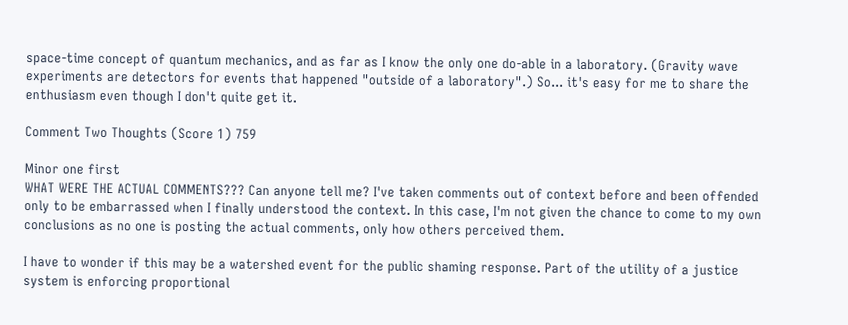space-time concept of quantum mechanics, and as far as I know the only one do-able in a laboratory. (Gravity wave experiments are detectors for events that happened "outside of a laboratory".) So... it's easy for me to share the enthusiasm even though I don't quite get it.

Comment Two Thoughts (Score 1) 759

Minor one first
WHAT WERE THE ACTUAL COMMENTS??? Can anyone tell me? I've taken comments out of context before and been offended only to be embarrassed when I finally understood the context. In this case, I'm not given the chance to come to my own conclusions as no one is posting the actual comments, only how others perceived them.

I have to wonder if this may be a watershed event for the public shaming response. Part of the utility of a justice system is enforcing proportional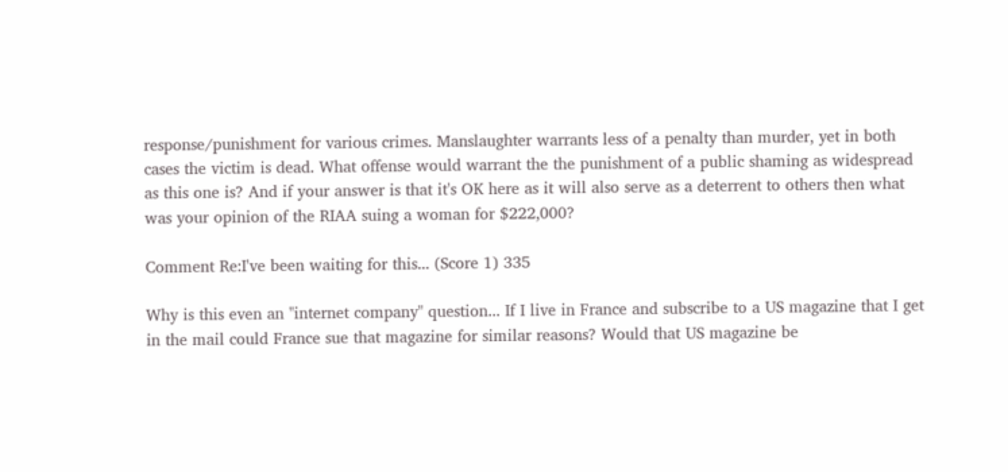response/punishment for various crimes. Manslaughter warrants less of a penalty than murder, yet in both cases the victim is dead. What offense would warrant the the punishment of a public shaming as widespread as this one is? And if your answer is that it's OK here as it will also serve as a deterrent to others then what was your opinion of the RIAA suing a woman for $222,000?

Comment Re:I've been waiting for this... (Score 1) 335

Why is this even an "internet company" question... If I live in France and subscribe to a US magazine that I get in the mail could France sue that magazine for similar reasons? Would that US magazine be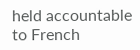held accountable to French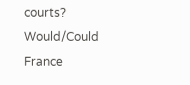courts? Would/Could France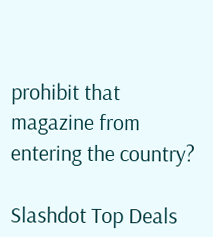prohibit that magazine from entering the country?

Slashdot Top Deals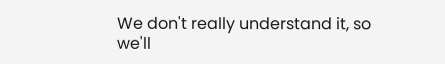We don't really understand it, so we'll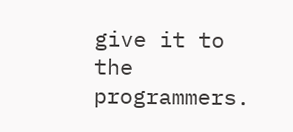give it to the programmers.